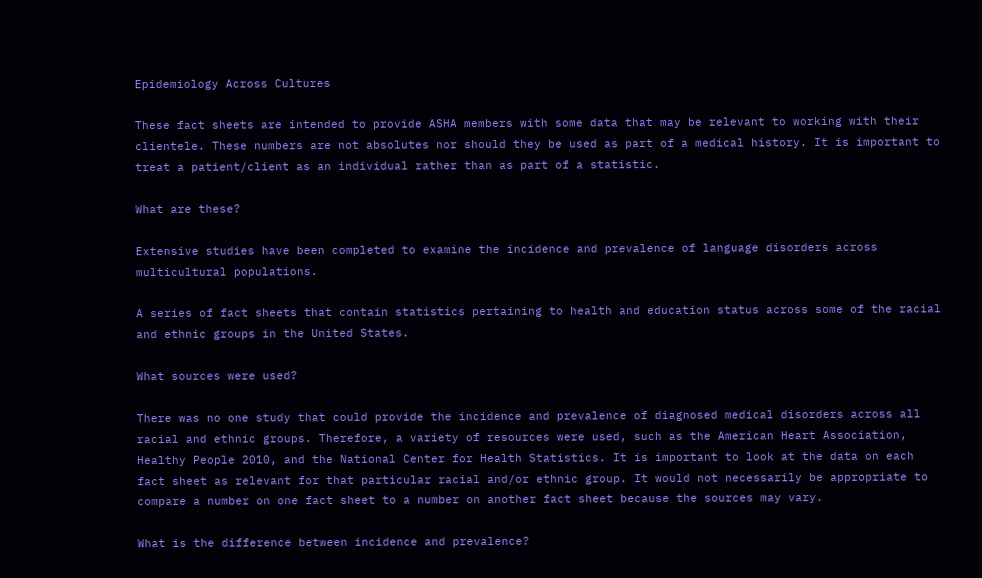Epidemiology Across Cultures

These fact sheets are intended to provide ASHA members with some data that may be relevant to working with their clientele. These numbers are not absolutes nor should they be used as part of a medical history. It is important to treat a patient/client as an individual rather than as part of a statistic.

What are these?

Extensive studies have been completed to examine the incidence and prevalence of language disorders across multicultural populations.

A series of fact sheets that contain statistics pertaining to health and education status across some of the racial and ethnic groups in the United States.

What sources were used?

There was no one study that could provide the incidence and prevalence of diagnosed medical disorders across all racial and ethnic groups. Therefore, a variety of resources were used, such as the American Heart Association, Healthy People 2010, and the National Center for Health Statistics. It is important to look at the data on each fact sheet as relevant for that particular racial and/or ethnic group. It would not necessarily be appropriate to compare a number on one fact sheet to a number on another fact sheet because the sources may vary.

What is the difference between incidence and prevalence?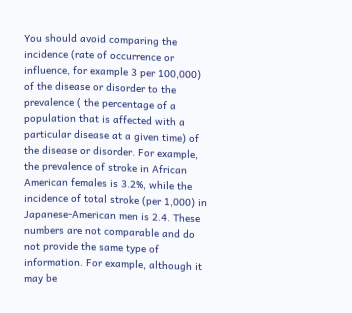You should avoid comparing the incidence (rate of occurrence or influence, for example 3 per 100,000) of the disease or disorder to the prevalence ( the percentage of a population that is affected with a particular disease at a given time) of the disease or disorder. For example, the prevalence of stroke in African American females is 3.2%, while the incidence of total stroke (per 1,000) in Japanese-American men is 2.4. These numbers are not comparable and do not provide the same type of information. For example, although it may be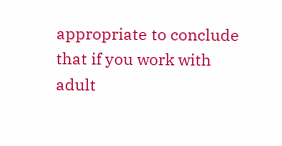appropriate to conclude that if you work with adult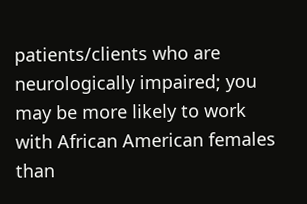patients/clients who are neurologically impaired; you may be more likely to work with African American females than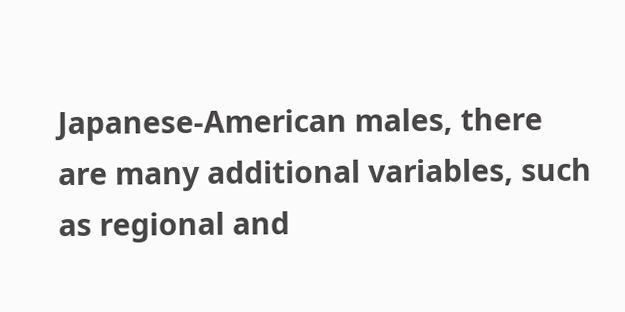Japanese-American males, there are many additional variables, such as regional and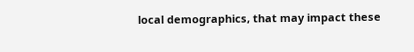local demographics, that may impact these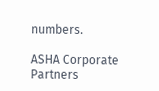numbers.

ASHA Corporate Partners